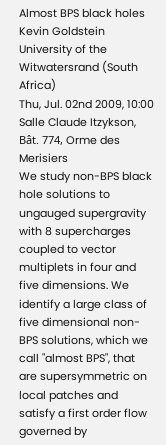Almost BPS black holes
Kevin Goldstein
University of the Witwatersrand (South Africa)
Thu, Jul. 02nd 2009, 10:00
Salle Claude Itzykson, Bât. 774, Orme des Merisiers
We study non-BPS black hole solutions to ungauged supergravity with 8 supercharges coupled to vector multiplets in four and five dimensions. We identify a large class of five dimensional non-BPS solutions, which we call "almost BPS", that are supersymmetric on local patches and satisfy a first order flow governed by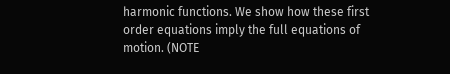harmonic functions. We show how these first order equations imply the full equations of motion. (NOTE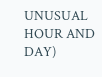UNUSUAL HOUR AND DAY)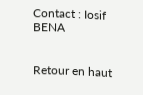Contact : Iosif BENA


Retour en haut